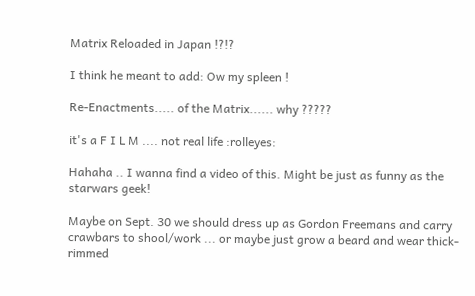Matrix Reloaded in Japan !?!?

I think he meant to add: Ow my spleen !

Re-Enactments..... of the Matrix...... why ?????

it's a F I L M .... not real life :rolleyes:

Hahaha .. I wanna find a video of this. Might be just as funny as the starwars geek!

Maybe on Sept. 30 we should dress up as Gordon Freemans and carry crawbars to shool/work ... or maybe just grow a beard and wear thick-rimmed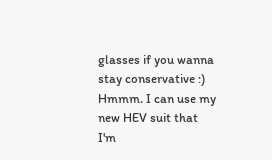glasses if you wanna stay conservative :)
Hmmm. I can use my new HEV suit that I'm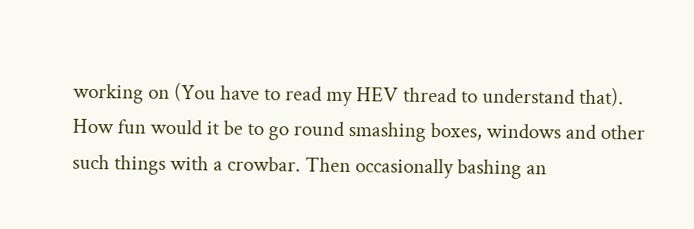working on (You have to read my HEV thread to understand that). How fun would it be to go round smashing boxes, windows and other such things with a crowbar. Then occasionally bashing an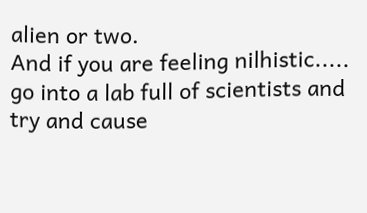alien or two.
And if you are feeling nilhistic..... go into a lab full of scientists and try and cause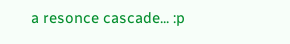a resonce cascade... :p